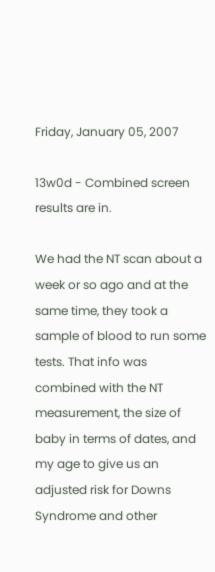Friday, January 05, 2007

13w0d - Combined screen results are in.

We had the NT scan about a week or so ago and at the same time, they took a sample of blood to run some tests. That info was combined with the NT measurement, the size of baby in terms of dates, and my age to give us an adjusted risk for Downs Syndrome and other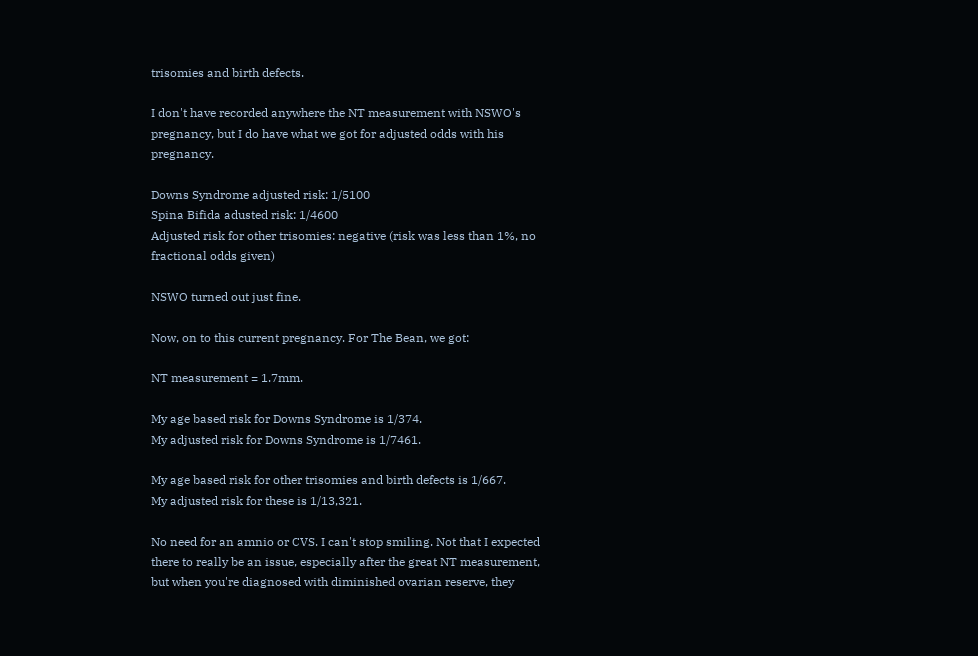trisomies and birth defects.

I don't have recorded anywhere the NT measurement with NSWO's pregnancy, but I do have what we got for adjusted odds with his pregnancy.

Downs Syndrome adjusted risk: 1/5100
Spina Bifida adusted risk: 1/4600
Adjusted risk for other trisomies: negative (risk was less than 1%, no fractional odds given)

NSWO turned out just fine.

Now, on to this current pregnancy. For The Bean, we got:

NT measurement = 1.7mm.

My age based risk for Downs Syndrome is 1/374.
My adjusted risk for Downs Syndrome is 1/7461.

My age based risk for other trisomies and birth defects is 1/667.
My adjusted risk for these is 1/13,321.

No need for an amnio or CVS. I can't stop smiling. Not that I expected there to really be an issue, especially after the great NT measurement, but when you're diagnosed with diminished ovarian reserve, they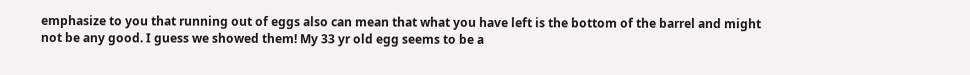emphasize to you that running out of eggs also can mean that what you have left is the bottom of the barrel and might not be any good. I guess we showed them! My 33 yr old egg seems to be a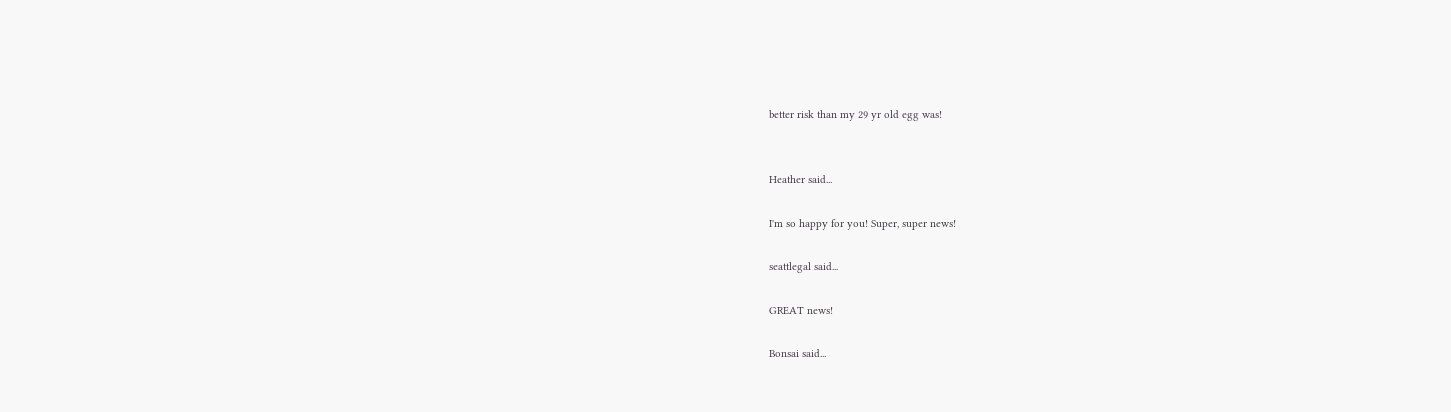better risk than my 29 yr old egg was!


Heather said...

I'm so happy for you! Super, super news!

seattlegal said...

GREAT news!

Bonsai said...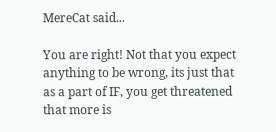MereCat said...

You are right! Not that you expect anything to be wrong, its just that as a part of IF, you get threatened that more is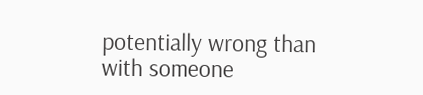potentially wrong than with someone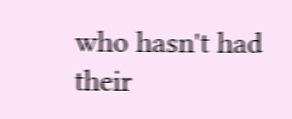who hasn't had their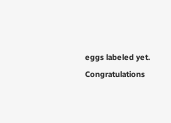eggs labeled yet. Congratulations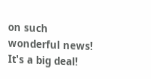on such wonderful news! It's a big deal!